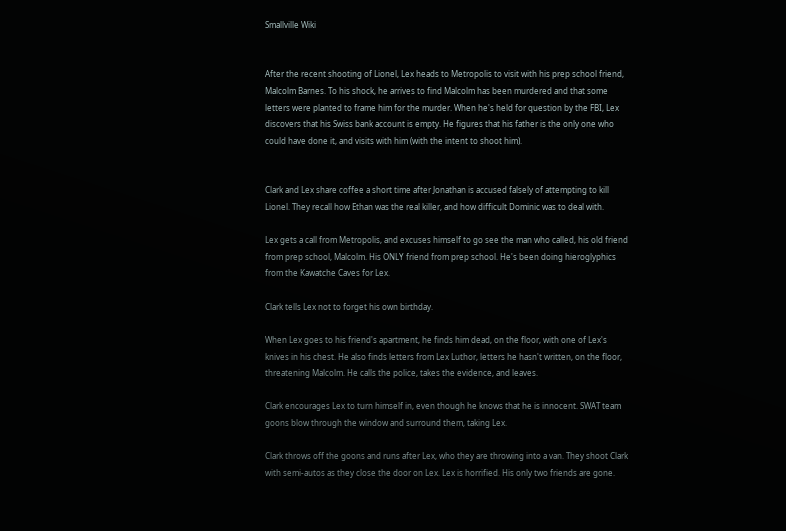Smallville Wiki


After the recent shooting of Lionel, Lex heads to Metropolis to visit with his prep school friend, Malcolm Barnes. To his shock, he arrives to find Malcolm has been murdered and that some letters were planted to frame him for the murder. When he's held for question by the FBI, Lex discovers that his Swiss bank account is empty. He figures that his father is the only one who could have done it, and visits with him (with the intent to shoot him).


Clark and Lex share coffee a short time after Jonathan is accused falsely of attempting to kill Lionel. They recall how Ethan was the real killer, and how difficult Dominic was to deal with.

Lex gets a call from Metropolis, and excuses himself to go see the man who called, his old friend from prep school, Malcolm. His ONLY friend from prep school. He's been doing hieroglyphics from the Kawatche Caves for Lex.

Clark tells Lex not to forget his own birthday.

When Lex goes to his friend's apartment, he finds him dead, on the floor, with one of Lex's knives in his chest. He also finds letters from Lex Luthor, letters he hasn't written, on the floor, threatening Malcolm. He calls the police, takes the evidence, and leaves.

Clark encourages Lex to turn himself in, even though he knows that he is innocent. SWAT team goons blow through the window and surround them, taking Lex.

Clark throws off the goons and runs after Lex, who they are throwing into a van. They shoot Clark with semi-autos as they close the door on Lex. Lex is horrified. His only two friends are gone.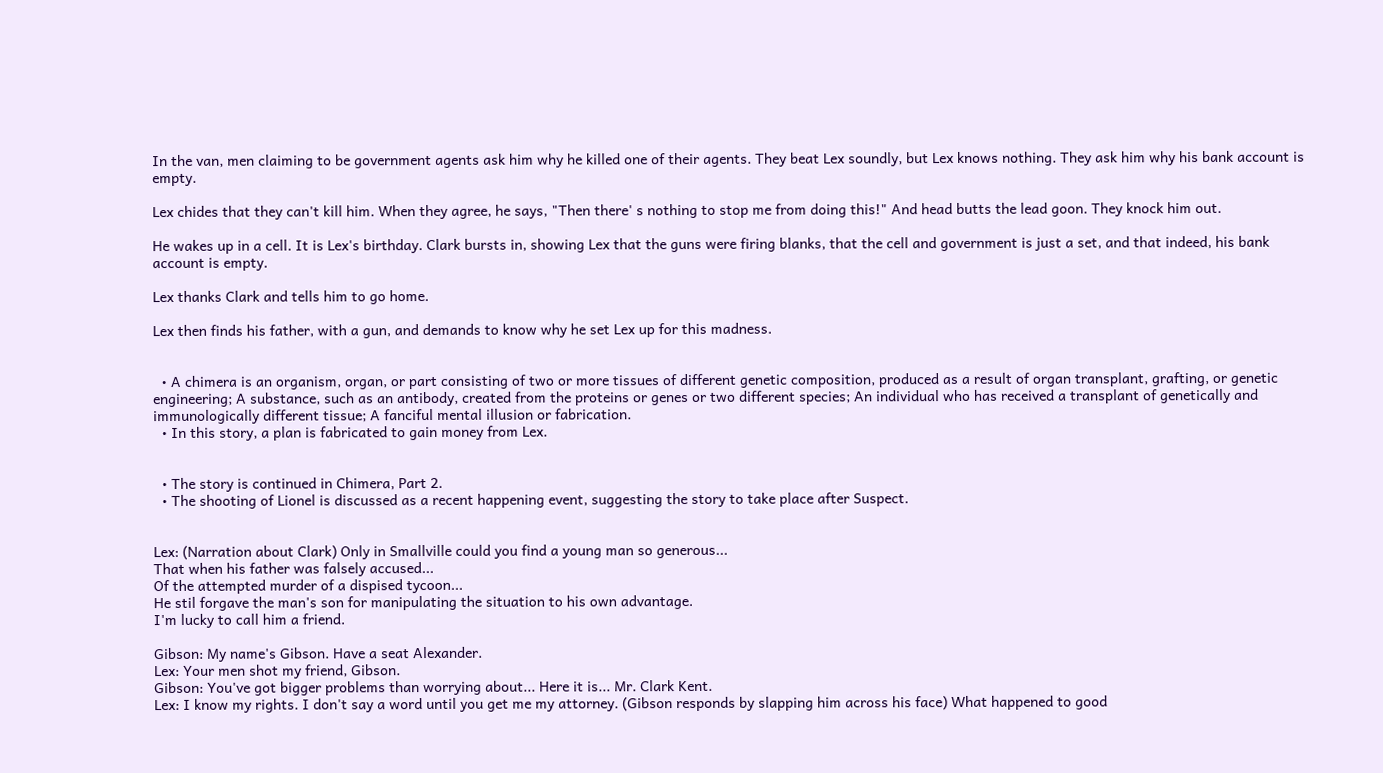In the van, men claiming to be government agents ask him why he killed one of their agents. They beat Lex soundly, but Lex knows nothing. They ask him why his bank account is empty.

Lex chides that they can't kill him. When they agree, he says, "Then there' s nothing to stop me from doing this!" And head butts the lead goon. They knock him out.

He wakes up in a cell. It is Lex's birthday. Clark bursts in, showing Lex that the guns were firing blanks, that the cell and government is just a set, and that indeed, his bank account is empty.

Lex thanks Clark and tells him to go home.

Lex then finds his father, with a gun, and demands to know why he set Lex up for this madness.


  • A chimera is an organism, organ, or part consisting of two or more tissues of different genetic composition, produced as a result of organ transplant, grafting, or genetic engineering; A substance, such as an antibody, created from the proteins or genes or two different species; An individual who has received a transplant of genetically and immunologically different tissue; A fanciful mental illusion or fabrication.
  • In this story, a plan is fabricated to gain money from Lex.


  • The story is continued in Chimera, Part 2.
  • The shooting of Lionel is discussed as a recent happening event, suggesting the story to take place after Suspect.


Lex: (Narration about Clark) Only in Smallville could you find a young man so generous...
That when his father was falsely accused...
Of the attempted murder of a dispised tycoon...
He stil forgave the man's son for manipulating the situation to his own advantage.
I'm lucky to call him a friend.

Gibson: My name's Gibson. Have a seat Alexander.
Lex: Your men shot my friend, Gibson.
Gibson: You've got bigger problems than worrying about... Here it is... Mr. Clark Kent.
Lex: I know my rights. I don't say a word until you get me my attorney. (Gibson responds by slapping him across his face) What happened to good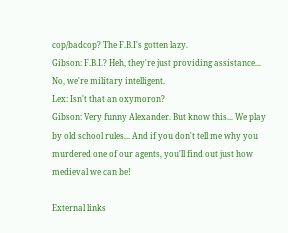cop/badcop? The F.B.I's gotten lazy.
Gibson: F.B.I.? Heh, they're just providing assistance... No, we're military intelligent.
Lex: Isn't that an oxymoron?
Gibson: Very funny Alexander. But know this... We play by old school rules... And if you don't tell me why you murdered one of our agents, you'll find out just how medieval we can be!

External links